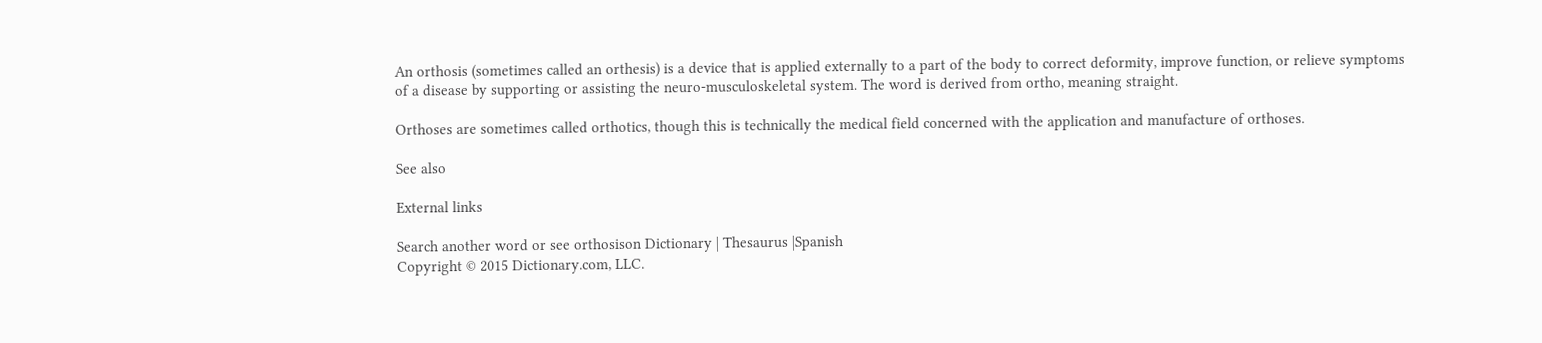An orthosis (sometimes called an orthesis) is a device that is applied externally to a part of the body to correct deformity, improve function, or relieve symptoms of a disease by supporting or assisting the neuro-musculoskeletal system. The word is derived from ortho, meaning straight.

Orthoses are sometimes called orthotics, though this is technically the medical field concerned with the application and manufacture of orthoses.

See also

External links

Search another word or see orthosison Dictionary | Thesaurus |Spanish
Copyright © 2015 Dictionary.com, LLC.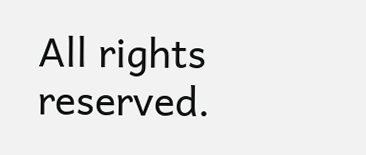All rights reserved.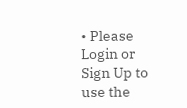• Please Login or Sign Up to use the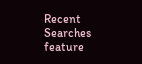Recent Searches feature